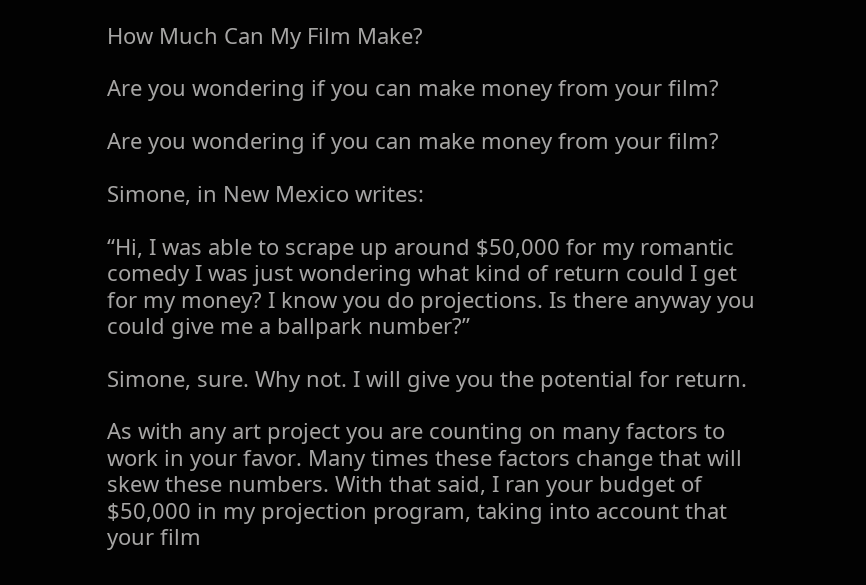How Much Can My Film Make?

Are you wondering if you can make money from your film?

Are you wondering if you can make money from your film?

Simone, in New Mexico writes:

“Hi, I was able to scrape up around $50,000 for my romantic comedy I was just wondering what kind of return could I get for my money? I know you do projections. Is there anyway you could give me a ballpark number?”

Simone, sure. Why not. I will give you the potential for return.

As with any art project you are counting on many factors to work in your favor. Many times these factors change that will skew these numbers. With that said, I ran your budget of $50,000 in my projection program, taking into account that your film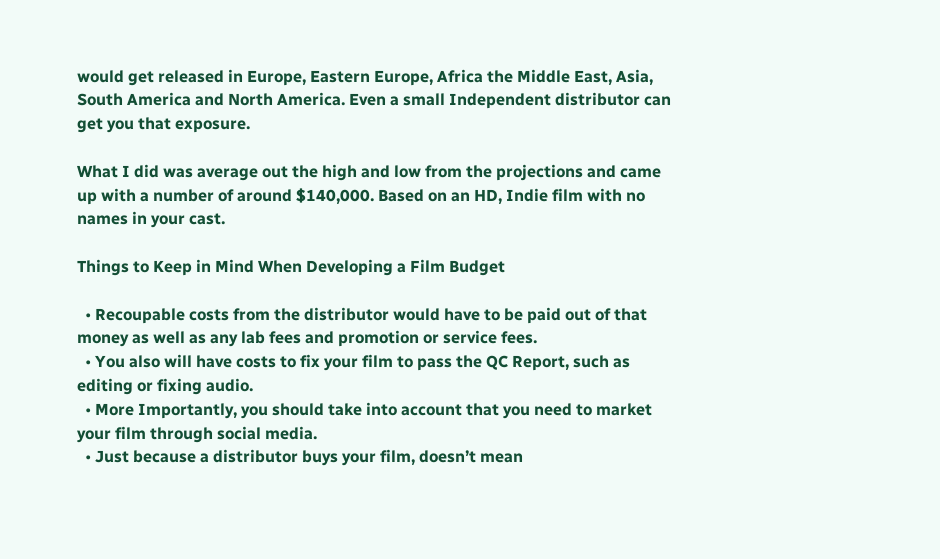would get released in Europe, Eastern Europe, Africa the Middle East, Asia, South America and North America. Even a small Independent distributor can get you that exposure.

What I did was average out the high and low from the projections and came up with a number of around $140,000. Based on an HD, Indie film with no names in your cast.

Things to Keep in Mind When Developing a Film Budget

  • Recoupable costs from the distributor would have to be paid out of that money as well as any lab fees and promotion or service fees.
  • You also will have costs to fix your film to pass the QC Report, such as editing or fixing audio.
  • More Importantly, you should take into account that you need to market your film through social media.
  • Just because a distributor buys your film, doesn’t mean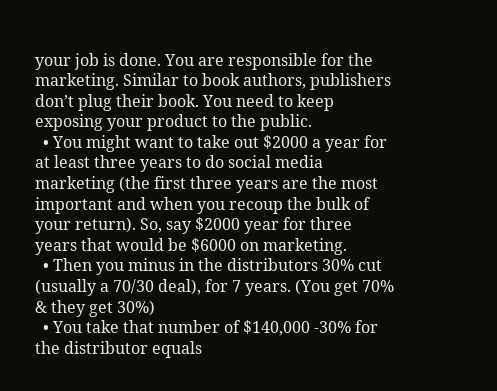your job is done. You are responsible for the marketing. Similar to book authors, publishers don’t plug their book. You need to keep exposing your product to the public.
  • You might want to take out $2000 a year for at least three years to do social media marketing (the first three years are the most important and when you recoup the bulk of your return). So, say $2000 year for three years that would be $6000 on marketing.
  • Then you minus in the distributors 30% cut (usually a 70/30 deal), for 7 years. (You get 70% & they get 30%)
  • You take that number of $140,000 -30% for the distributor equals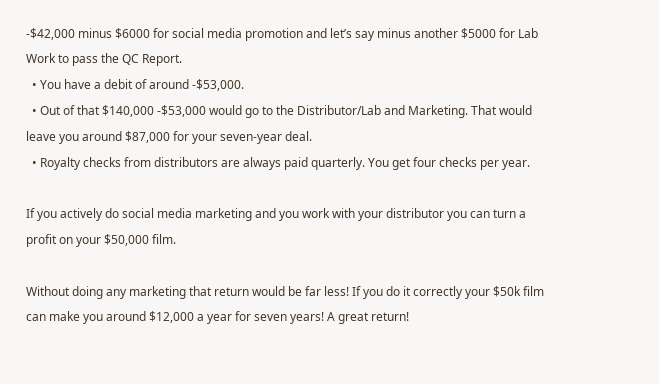-$42,000 minus $6000 for social media promotion and let’s say minus another $5000 for Lab Work to pass the QC Report.
  • You have a debit of around -$53,000.
  • Out of that $140,000 -$53,000 would go to the Distributor/Lab and Marketing. That would leave you around $87,000 for your seven-year deal.
  • Royalty checks from distributors are always paid quarterly. You get four checks per year.

If you actively do social media marketing and you work with your distributor you can turn a profit on your $50,000 film.

Without doing any marketing that return would be far less! If you do it correctly your $50k film can make you around $12,000 a year for seven years! A great return!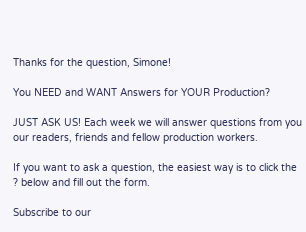Thanks for the question, Simone!

You NEED and WANT Answers for YOUR Production?

JUST ASK US! Each week we will answer questions from you our readers, friends and fellow production workers.

If you want to ask a question, the easiest way is to click the ? below and fill out the form.

Subscribe to our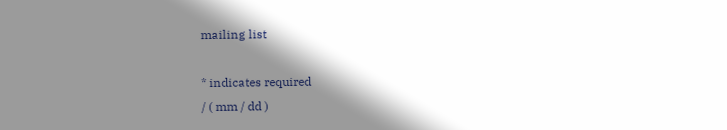mailing list

* indicates required
/ ( mm / dd )